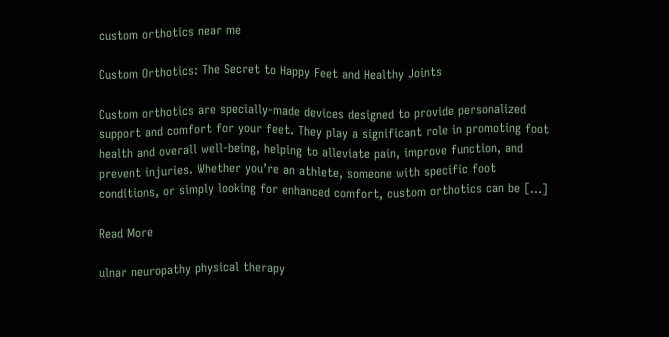custom orthotics near me

Custom Orthotics: The Secret to Happy Feet and Healthy Joints

Custom orthotics are specially-made devices designed to provide personalized support and comfort for your feet. They play a significant role in promoting foot health and overall well-being, helping to alleviate pain, improve function, and prevent injuries. Whether you’re an athlete, someone with specific foot conditions, or simply looking for enhanced comfort, custom orthotics can be […]

Read More

ulnar neuropathy physical therapy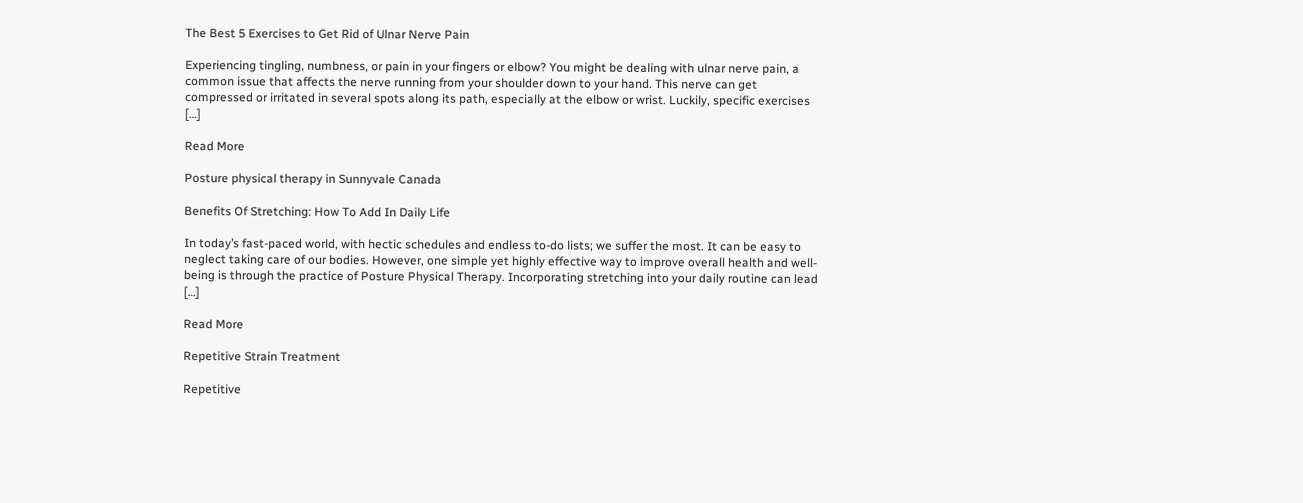The Best 5 Exercises to Get Rid of Ulnar Nerve Pain

Experiencing tingling, numbness, or pain in your fingers or elbow? You might be dealing with ulnar nerve pain, a common issue that affects the nerve running from your shoulder down to your hand. This nerve can get compressed or irritated in several spots along its path, especially at the elbow or wrist. Luckily, specific exercises […]

Read More

Posture physical therapy in Sunnyvale Canada

Benefits Of Stretching: How To Add In Daily Life

In today’s fast-paced world, with hectic schedules and endless to-do lists; we suffer the most. It can be easy to neglect taking care of our bodies. However, one simple yet highly effective way to improve overall health and well-being is through the practice of Posture Physical Therapy. Incorporating stretching into your daily routine can lead […]

Read More

Repetitive Strain Treatment

Repetitive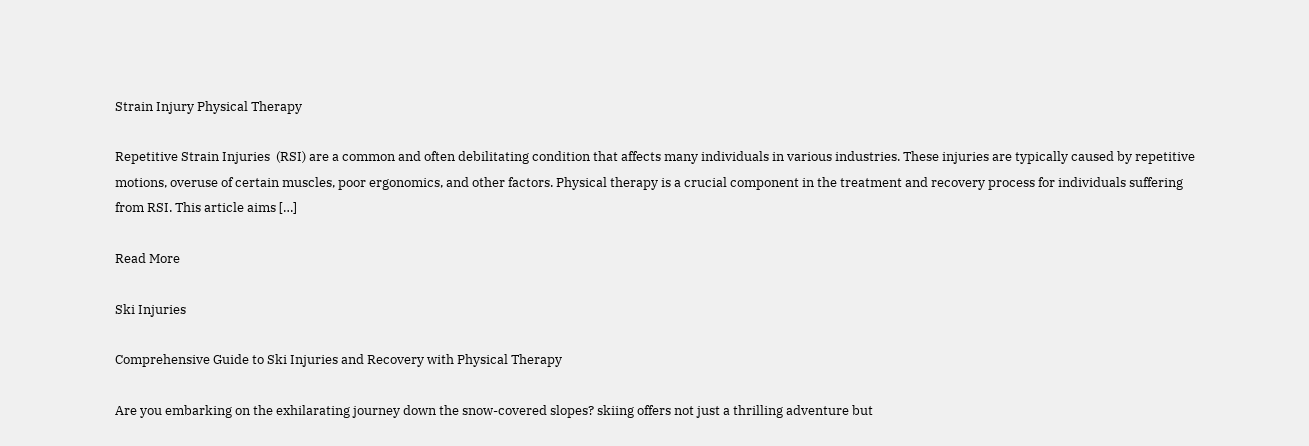Strain Injury Physical Therapy

Repetitive Strain Injuries  (RSI) are a common and often debilitating condition that affects many individuals in various industries. These injuries are typically caused by repetitive motions, overuse of certain muscles, poor ergonomics, and other factors. Physical therapy is a crucial component in the treatment and recovery process for individuals suffering from RSI. This article aims […]

Read More

Ski Injuries

Comprehensive Guide to Ski Injuries and Recovery with Physical Therapy

Are you embarking on the exhilarating journey down the snow-covered slopes? skiing offers not just a thrilling adventure but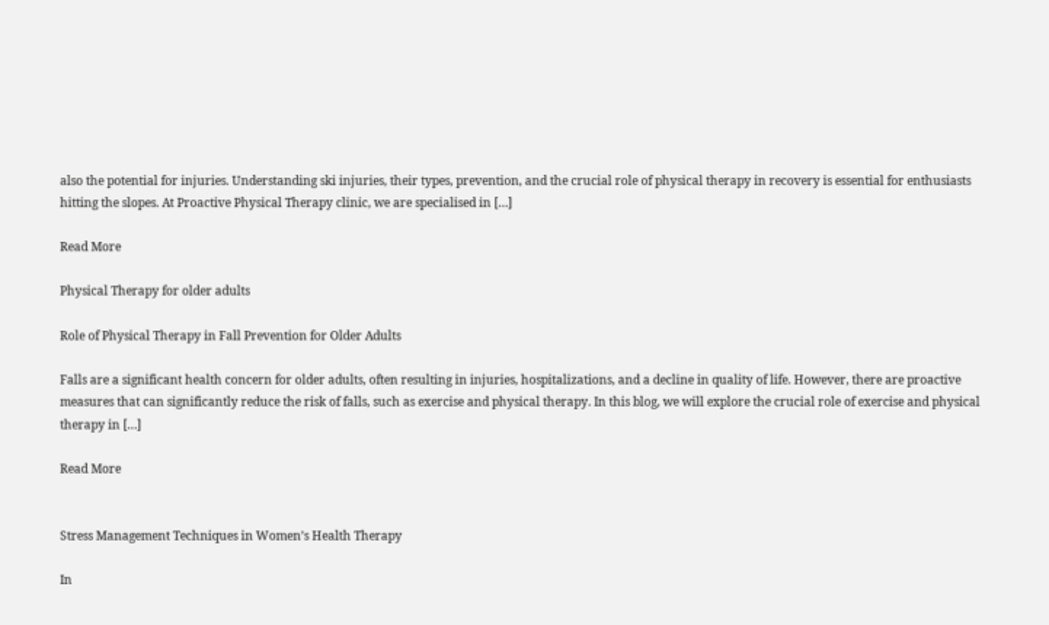also the potential for injuries. Understanding ski injuries, their types, prevention, and the crucial role of physical therapy in recovery is essential for enthusiasts hitting the slopes. At Proactive Physical Therapy clinic, we are specialised in […]

Read More

Physical Therapy for older adults

Role of Physical Therapy in Fall Prevention for Older Adults

Falls are a significant health concern for older adults, often resulting in injuries, hospitalizations, and a decline in quality of life. However, there are proactive measures that can significantly reduce the risk of falls, such as exercise and physical therapy. In this blog, we will explore the crucial role of exercise and physical therapy in […]

Read More


Stress Management Techniques in Women’s Health Therapy

In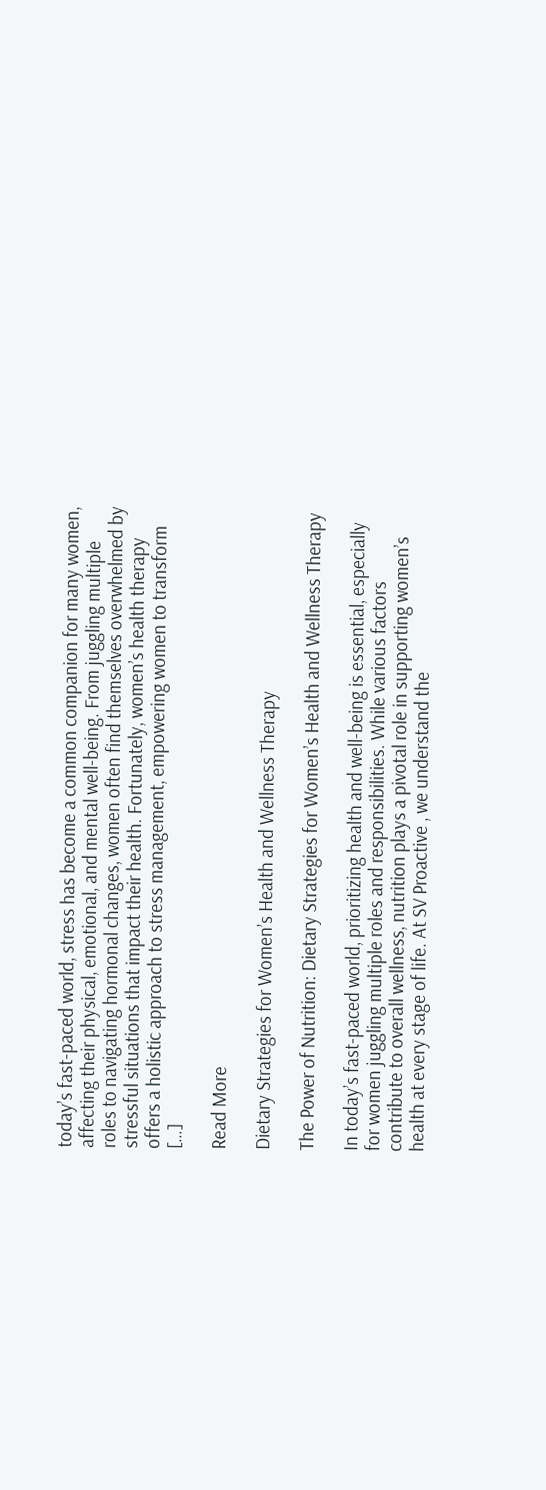today’s fast-paced world, stress has become a common companion for many women, affecting their physical, emotional, and mental well-being. From juggling multiple roles to navigating hormonal changes, women often find themselves overwhelmed by stressful situations that impact their health. Fortunately, women’s health therapy offers a holistic approach to stress management, empowering women to transform […]

Read More

Dietary Strategies for Women’s Health and Wellness Therapy

The Power of Nutrition: Dietary Strategies for Women’s Health and Wellness Therapy

In today’s fast-paced world, prioritizing health and well-being is essential, especially for women juggling multiple roles and responsibilities. While various factors contribute to overall wellness, nutrition plays a pivotal role in supporting women’s health at every stage of life. At SV Proactive , we understand the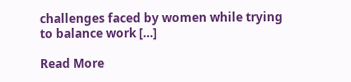challenges faced by women while trying to balance work […]

Read More